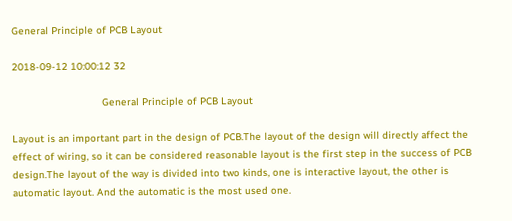General Principle of PCB Layout

2018-09-12 10:00:12 32

                              General Principle of PCB Layout

Layout is an important part in the design of PCB.The layout of the design will directly affect the effect of wiring, so it can be considered reasonable layout is the first step in the success of PCB design.The layout of the way is divided into two kinds, one is interactive layout, the other is automatic layout. And the automatic is the most used one.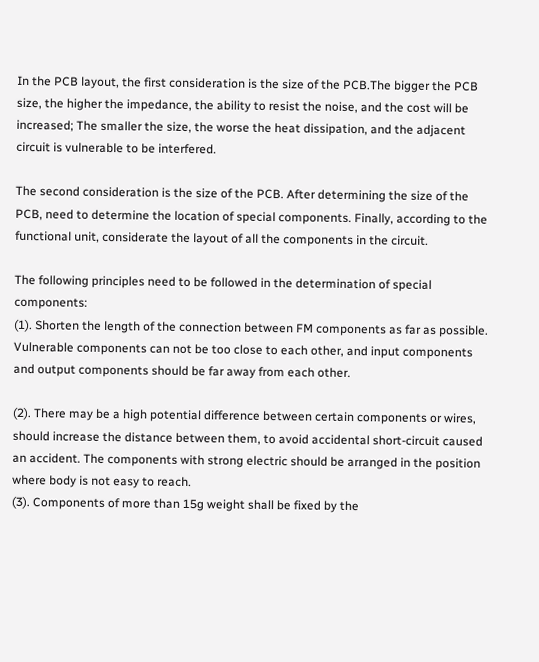In the PCB layout, the first consideration is the size of the PCB.The bigger the PCB size, the higher the impedance, the ability to resist the noise, and the cost will be increased; The smaller the size, the worse the heat dissipation, and the adjacent circuit is vulnerable to be interfered.

The second consideration is the size of the PCB. After determining the size of the PCB, need to determine the location of special components. Finally, according to the functional unit, considerate the layout of all the components in the circuit.

The following principles need to be followed in the determination of special components:
(1). Shorten the length of the connection between FM components as far as possible. Vulnerable components can not be too close to each other, and input components and output components should be far away from each other.

(2). There may be a high potential difference between certain components or wires, should increase the distance between them, to avoid accidental short-circuit caused an accident. The components with strong electric should be arranged in the position where body is not easy to reach.
(3). Components of more than 15g weight shall be fixed by the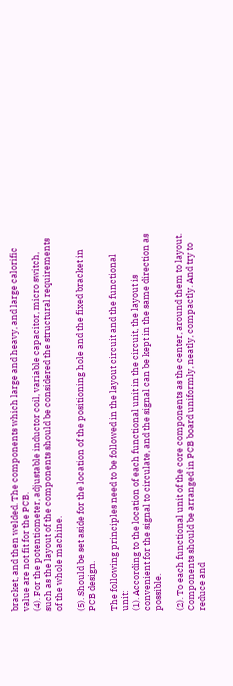bracket, and then welded. The components which large and heavy, and large calorific value are not fit for the PCB.
(4). For the potentiometer, adjustable inductor coil, variable capacitor, micro switch, such as the layout of the components should be considered the structural requirements of the whole machine.

(5). Should be set aside for the location of the positioning hole and the fixed bracket in PCB design.

The following principles need to be followed in the layout circuit and the functional unit:
(1). According to the location of each functional unit in the circuit, the layout is convenient for the signal to circulate, and the signal can be kept in the same direction as possible.

(2). To each functional unit of the core components as the center, around them to layout. Components should be arranged in PCB board uniformly, neatly, compactly. And try to reduce and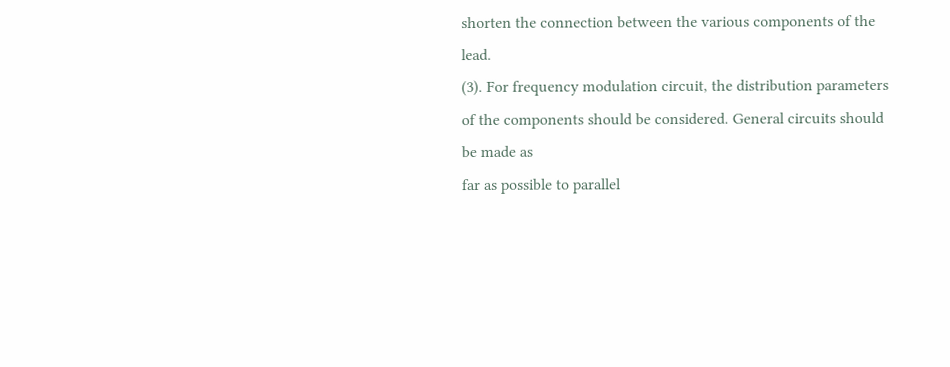shorten the connection between the various components of the lead.
(3). For frequency modulation circuit, the distribution parameters of the components should be considered. General circuits should be made as
far as possible to parallel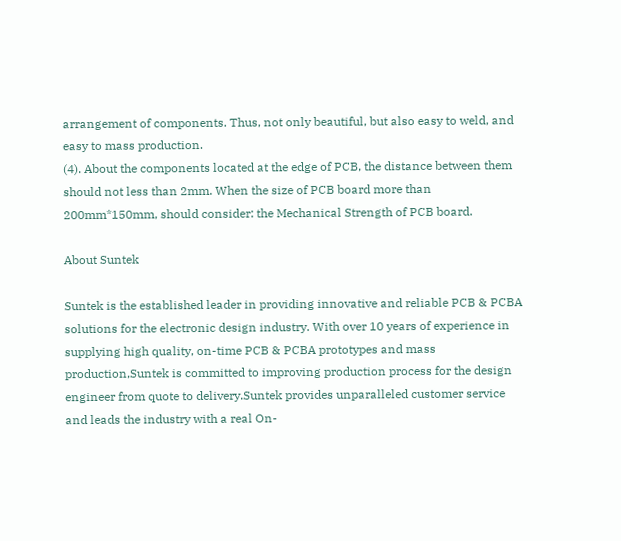arrangement of components. Thus, not only beautiful, but also easy to weld, and easy to mass production.
(4). About the components located at the edge of PCB, the distance between them should not less than 2mm. When the size of PCB board more than 200mm*150mm, should consider: the Mechanical Strength of PCB board.

About Suntek

Suntek is the established leader in providing innovative and reliable PCB & PCBA solutions for the electronic design industry. With over 10 years of experience in supplying high quality, on-time PCB & PCBA prototypes and mass production,Suntek is committed to improving production process for the design engineer from quote to delivery.Suntek provides unparalleled customer service and leads the industry with a real On-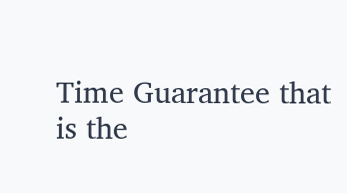Time Guarantee that is the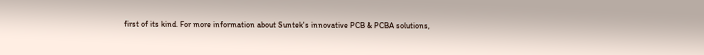first of its kind. For more information about Suntek's innovative PCB & PCBA solutions,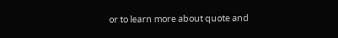or to learn more about quote and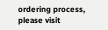ordering process, please visit